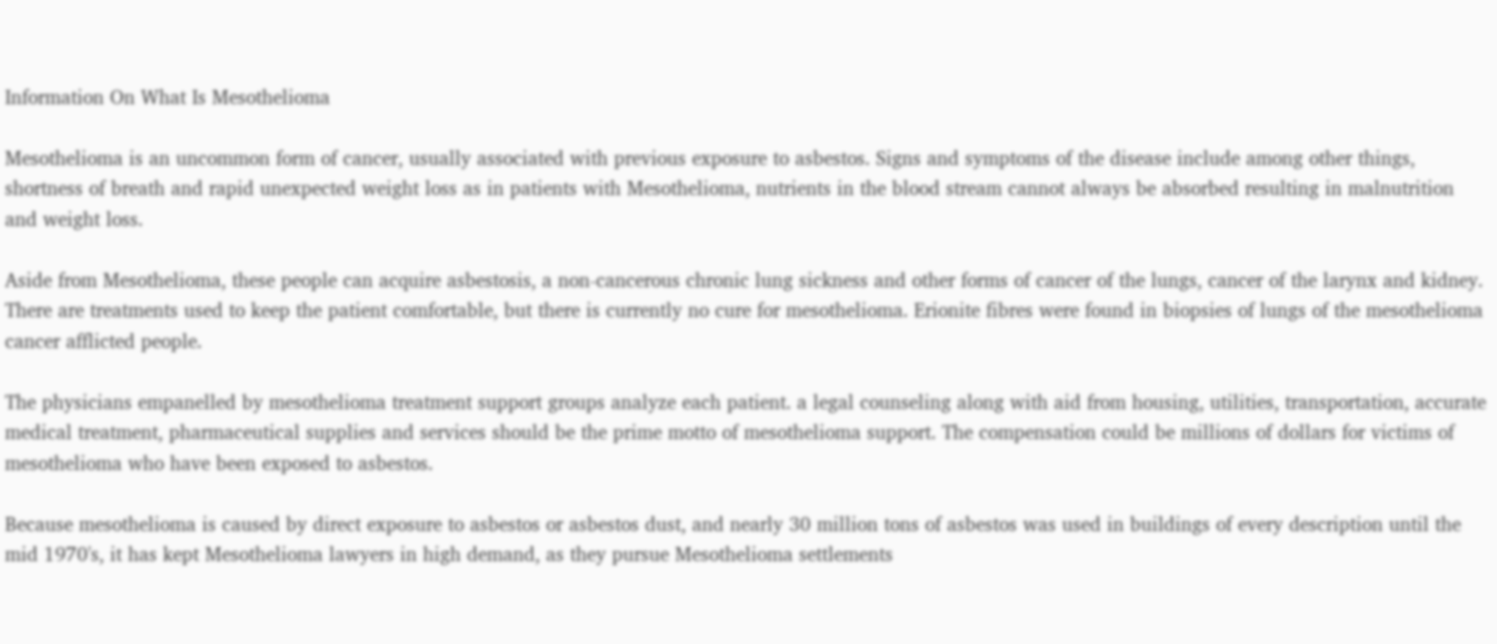Information On What Is Mesothelioma

Mesothelioma is an uncommon form of cancer, usually associated with previous exposure to asbestos. Signs and symptoms of the disease include among other things, shortness of breath and rapid unexpected weight loss as in patients with Mesothelioma, nutrients in the blood stream cannot always be absorbed resulting in malnutrition and weight loss.

Aside from Mesothelioma, these people can acquire asbestosis, a non-cancerous chronic lung sickness and other forms of cancer of the lungs, cancer of the larynx and kidney. There are treatments used to keep the patient comfortable, but there is currently no cure for mesothelioma. Erionite fibres were found in biopsies of lungs of the mesothelioma cancer afflicted people.

The physicians empanelled by mesothelioma treatment support groups analyze each patient. a legal counseling along with aid from housing, utilities, transportation, accurate medical treatment, pharmaceutical supplies and services should be the prime motto of mesothelioma support. The compensation could be millions of dollars for victims of mesothelioma who have been exposed to asbestos.

Because mesothelioma is caused by direct exposure to asbestos or asbestos dust, and nearly 30 million tons of asbestos was used in buildings of every description until the mid 1970's, it has kept Mesothelioma lawyers in high demand, as they pursue Mesothelioma settlements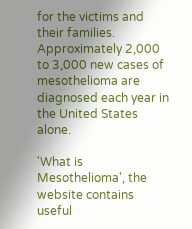for the victims and their families. Approximately 2,000 to 3,000 new cases of mesothelioma are diagnosed each year in the United States alone.

'What is Mesothelioma', the website contains useful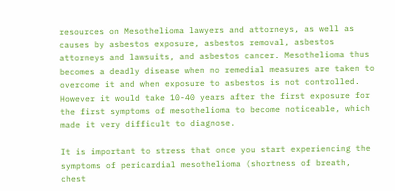resources on Mesothelioma lawyers and attorneys, as well as causes by asbestos exposure, asbestos removal, asbestos attorneys and lawsuits, and asbestos cancer. Mesothelioma thus becomes a deadly disease when no remedial measures are taken to overcome it and when exposure to asbestos is not controlled. However it would take 10-40 years after the first exposure for the first symptoms of mesothelioma to become noticeable, which made it very difficult to diagnose.

It is important to stress that once you start experiencing the symptoms of pericardial mesothelioma (shortness of breath, chest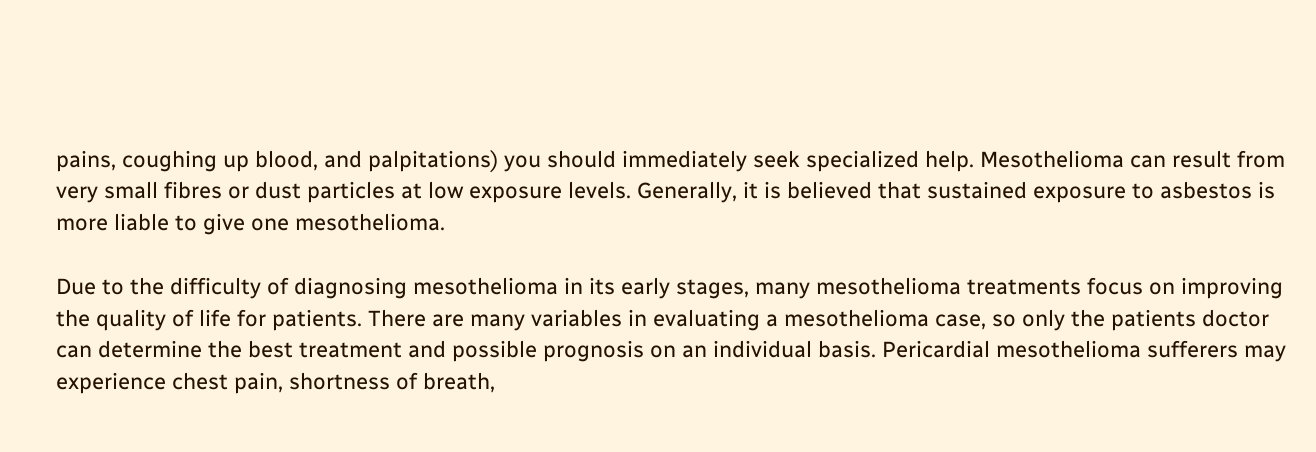pains, coughing up blood, and palpitations) you should immediately seek specialized help. Mesothelioma can result from very small fibres or dust particles at low exposure levels. Generally, it is believed that sustained exposure to asbestos is more liable to give one mesothelioma.

Due to the difficulty of diagnosing mesothelioma in its early stages, many mesothelioma treatments focus on improving the quality of life for patients. There are many variables in evaluating a mesothelioma case, so only the patients doctor can determine the best treatment and possible prognosis on an individual basis. Pericardial mesothelioma sufferers may experience chest pain, shortness of breath,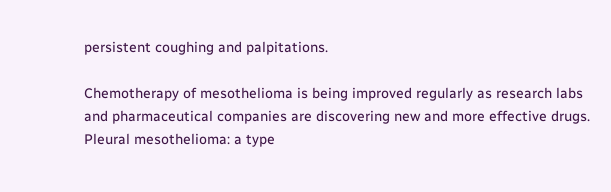persistent coughing and palpitations.

Chemotherapy of mesothelioma is being improved regularly as research labs and pharmaceutical companies are discovering new and more effective drugs. Pleural mesothelioma: a type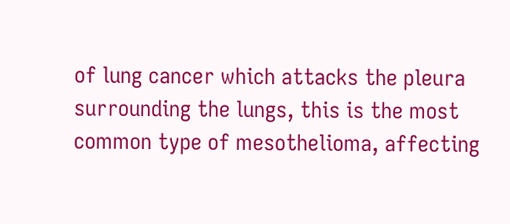of lung cancer which attacks the pleura surrounding the lungs, this is the most common type of mesothelioma, affecting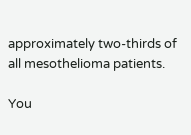approximately two-thirds of all mesothelioma patients.

You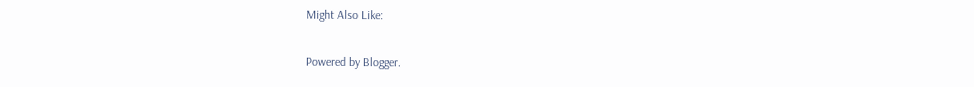Might Also Like:

Powered by Blogger.